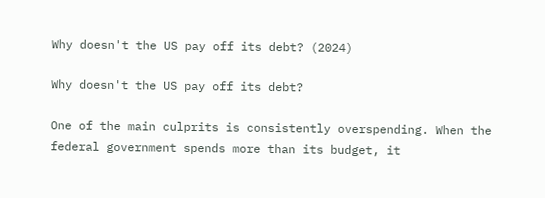Why doesn't the US pay off its debt? (2024)

Why doesn't the US pay off its debt?

One of the main culprits is consistently overspending. When the federal government spends more than its budget, it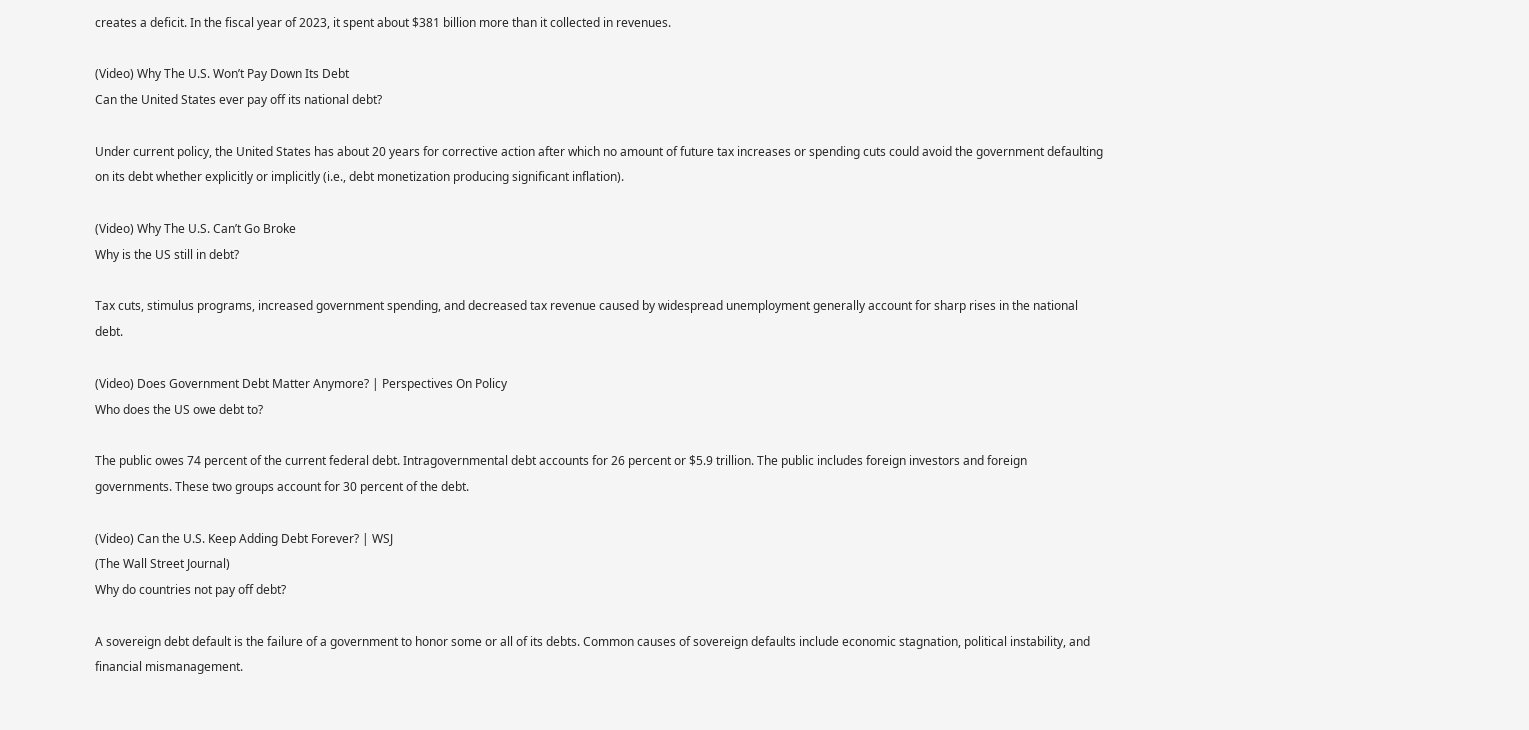creates a deficit. In the fiscal year of 2023, it spent about $381 billion more than it collected in revenues.

(Video) Why The U.S. Won’t Pay Down Its Debt
Can the United States ever pay off its national debt?

Under current policy, the United States has about 20 years for corrective action after which no amount of future tax increases or spending cuts could avoid the government defaulting on its debt whether explicitly or implicitly (i.e., debt monetization producing significant inflation).

(Video) Why The U.S. Can’t Go Broke
Why is the US still in debt?

Tax cuts, stimulus programs, increased government spending, and decreased tax revenue caused by widespread unemployment generally account for sharp rises in the national debt.

(Video) Does Government Debt Matter Anymore? | Perspectives On Policy
Who does the US owe debt to?

The public owes 74 percent of the current federal debt. Intragovernmental debt accounts for 26 percent or $5.9 trillion. The public includes foreign investors and foreign governments. These two groups account for 30 percent of the debt.

(Video) Can the U.S. Keep Adding Debt Forever? | WSJ
(The Wall Street Journal)
Why do countries not pay off debt?

A sovereign debt default is the failure of a government to honor some or all of its debts. Common causes of sovereign defaults include economic stagnation, political instability, and financial mismanagement.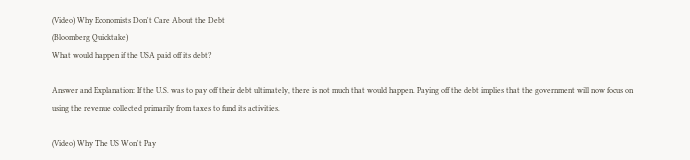(Video) Why Economists Don't Care About the Debt
(Bloomberg Quicktake)
What would happen if the USA paid off its debt?

Answer and Explanation: If the U.S. was to pay off their debt ultimately, there is not much that would happen. Paying off the debt implies that the government will now focus on using the revenue collected primarily from taxes to fund its activities.

(Video) Why The US Won't Pay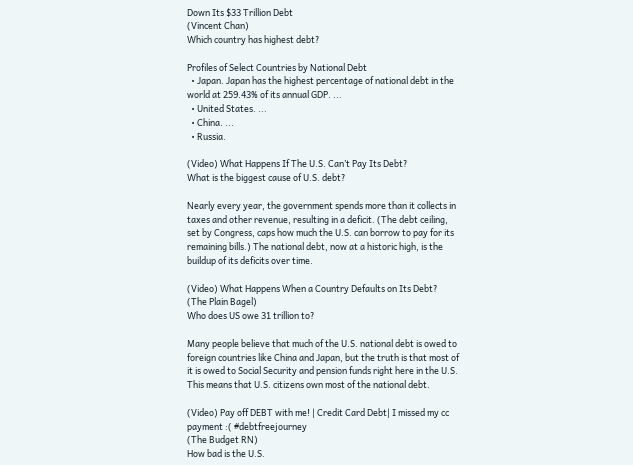Down Its $33 Trillion Debt
(Vincent Chan)
Which country has highest debt?

Profiles of Select Countries by National Debt
  • Japan. Japan has the highest percentage of national debt in the world at 259.43% of its annual GDP. ...
  • United States. ...
  • China. ...
  • Russia.

(Video) What Happens If The U.S. Can’t Pay Its Debt?
What is the biggest cause of U.S. debt?

Nearly every year, the government spends more than it collects in taxes and other revenue, resulting in a deficit. (The debt ceiling, set by Congress, caps how much the U.S. can borrow to pay for its remaining bills.) The national debt, now at a historic high, is the buildup of its deficits over time.

(Video) What Happens When a Country Defaults on Its Debt?
(The Plain Bagel)
Who does US owe 31 trillion to?

Many people believe that much of the U.S. national debt is owed to foreign countries like China and Japan, but the truth is that most of it is owed to Social Security and pension funds right here in the U.S. This means that U.S. citizens own most of the national debt.

(Video) Pay off DEBT with me! | Credit Card Debt| I missed my cc payment :( #debtfreejourney
(The Budget RN)
How bad is the U.S.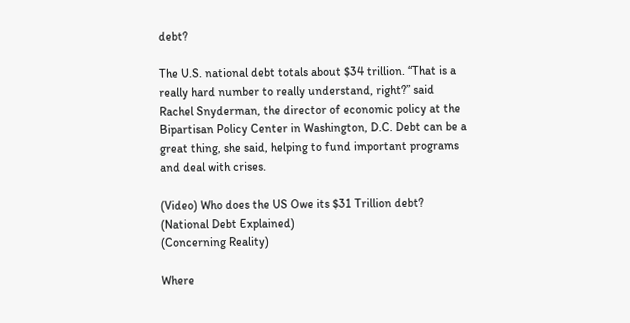debt?

The U.S. national debt totals about $34 trillion. “That is a really hard number to really understand, right?” said Rachel Snyderman, the director of economic policy at the Bipartisan Policy Center in Washington, D.C. Debt can be a great thing, she said, helping to fund important programs and deal with crises.

(Video) Who does the US Owe its $31 Trillion debt? (National Debt Explained)
(Concerning Reality)

Where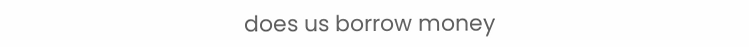does us borrow money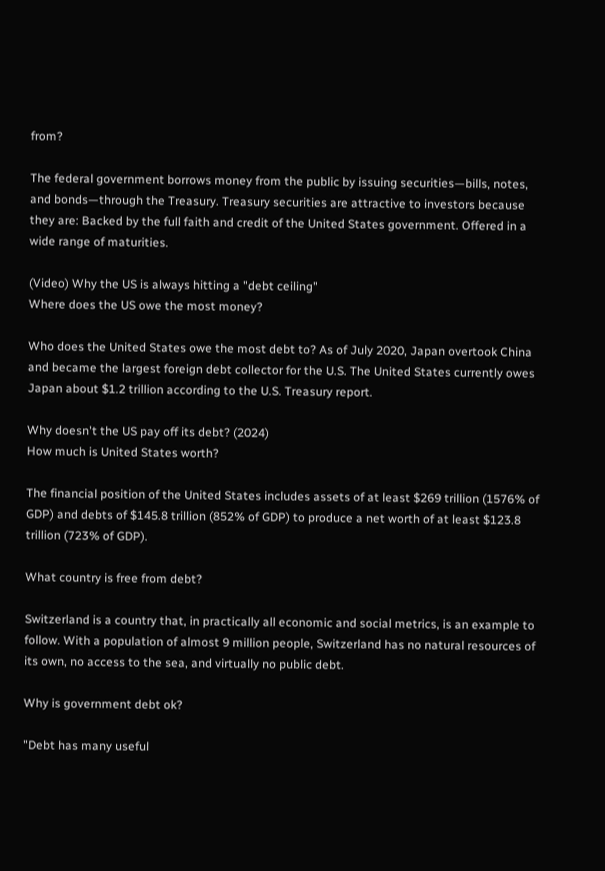from?

The federal government borrows money from the public by issuing securities—bills, notes, and bonds—through the Treasury. Treasury securities are attractive to investors because they are: Backed by the full faith and credit of the United States government. Offered in a wide range of maturities.

(Video) Why the US is always hitting a "debt ceiling"
Where does the US owe the most money?

Who does the United States owe the most debt to? As of July 2020, Japan overtook China and became the largest foreign debt collector for the U.S. The United States currently owes Japan about $1.2 trillion according to the U.S. Treasury report.

Why doesn't the US pay off its debt? (2024)
How much is United States worth?

The financial position of the United States includes assets of at least $269 trillion (1576% of GDP) and debts of $145.8 trillion (852% of GDP) to produce a net worth of at least $123.8 trillion (723% of GDP).

What country is free from debt?

Switzerland is a country that, in practically all economic and social metrics, is an example to follow. With a population of almost 9 million people, Switzerland has no natural resources of its own, no access to the sea, and virtually no public debt.

Why is government debt ok?

"Debt has many useful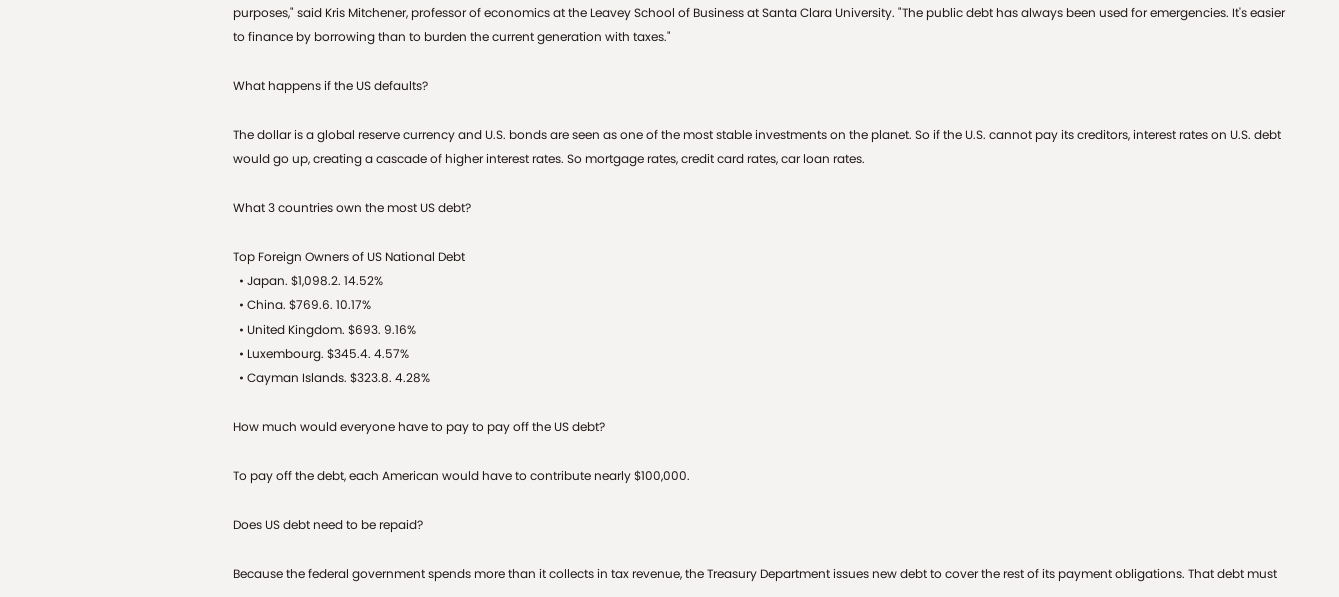purposes," said Kris Mitchener, professor of economics at the Leavey School of Business at Santa Clara University. "The public debt has always been used for emergencies. It's easier to finance by borrowing than to burden the current generation with taxes."

What happens if the US defaults?

The dollar is a global reserve currency and U.S. bonds are seen as one of the most stable investments on the planet. So if the U.S. cannot pay its creditors, interest rates on U.S. debt would go up, creating a cascade of higher interest rates. So mortgage rates, credit card rates, car loan rates.

What 3 countries own the most US debt?

Top Foreign Owners of US National Debt
  • Japan. $1,098.2. 14.52%
  • China. $769.6. 10.17%
  • United Kingdom. $693. 9.16%
  • Luxembourg. $345.4. 4.57%
  • Cayman Islands. $323.8. 4.28%

How much would everyone have to pay to pay off the US debt?

To pay off the debt, each American would have to contribute nearly $100,000.

Does US debt need to be repaid?

Because the federal government spends more than it collects in tax revenue, the Treasury Department issues new debt to cover the rest of its payment obligations. That debt must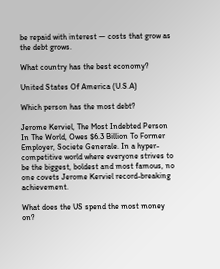be repaid with interest — costs that grow as the debt grows.

What country has the best economy?

United States Of America (U.S.A)

Which person has the most debt?

Jerome Kerviel, The Most Indebted Person In The World, Owes $6.3 Billion To Former Employer, Societe Generale. In a hyper-competitive world where everyone strives to be the biggest, boldest and most famous, no one covets Jerome Kerviel record-breaking achievement.

What does the US spend the most money on?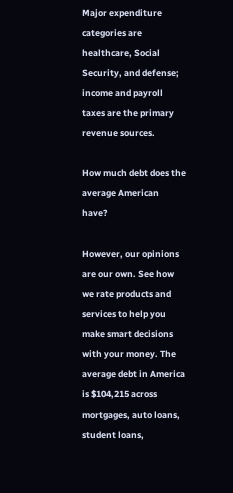Major expenditure categories are healthcare, Social Security, and defense; income and payroll taxes are the primary revenue sources.

How much debt does the average American have?

However, our opinions are our own. See how we rate products and services to help you make smart decisions with your money. The average debt in America is $104,215 across mortgages, auto loans, student loans,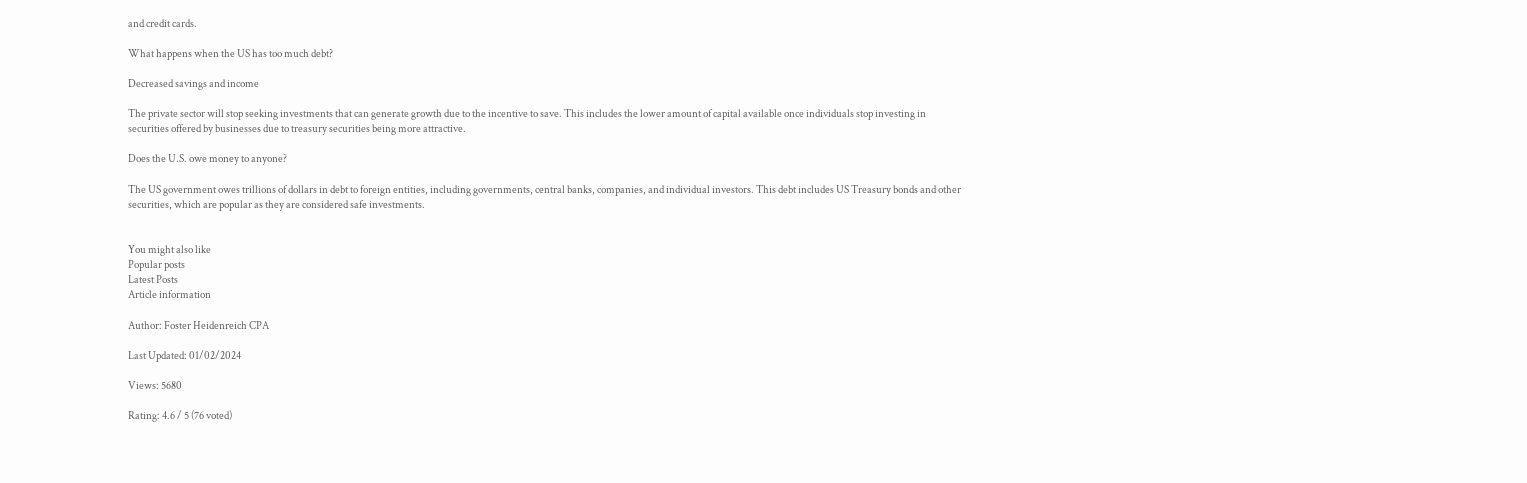and credit cards.

What happens when the US has too much debt?

Decreased savings and income

The private sector will stop seeking investments that can generate growth due to the incentive to save. This includes the lower amount of capital available once individuals stop investing in securities offered by businesses due to treasury securities being more attractive.

Does the U.S. owe money to anyone?

The US government owes trillions of dollars in debt to foreign entities, including governments, central banks, companies, and individual investors. This debt includes US Treasury bonds and other securities, which are popular as they are considered safe investments.


You might also like
Popular posts
Latest Posts
Article information

Author: Foster Heidenreich CPA

Last Updated: 01/02/2024

Views: 5680

Rating: 4.6 / 5 (76 voted)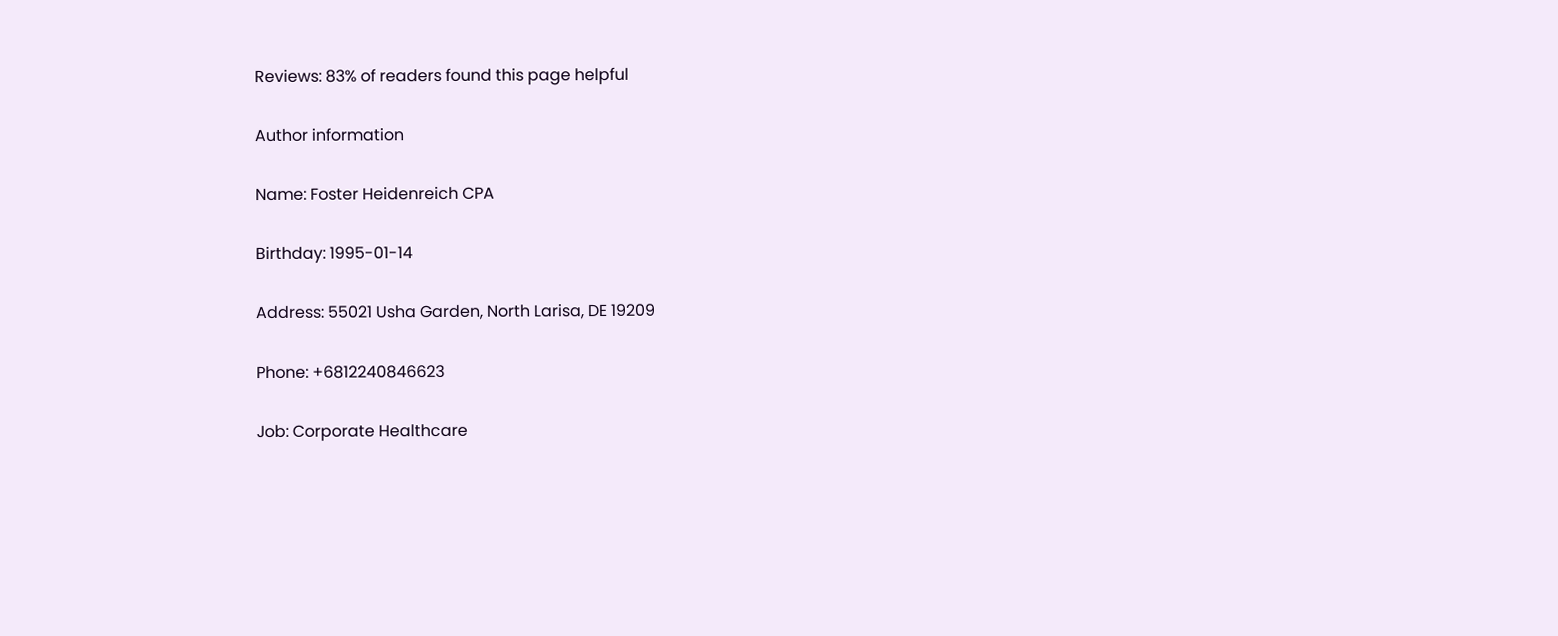Reviews: 83% of readers found this page helpful

Author information

Name: Foster Heidenreich CPA

Birthday: 1995-01-14

Address: 55021 Usha Garden, North Larisa, DE 19209

Phone: +6812240846623

Job: Corporate Healthcare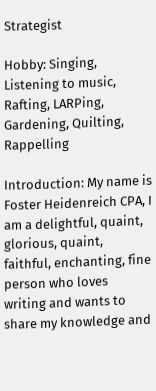Strategist

Hobby: Singing, Listening to music, Rafting, LARPing, Gardening, Quilting, Rappelling

Introduction: My name is Foster Heidenreich CPA, I am a delightful, quaint, glorious, quaint, faithful, enchanting, fine person who loves writing and wants to share my knowledge and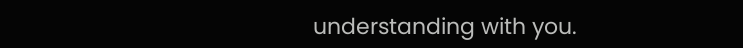understanding with you.